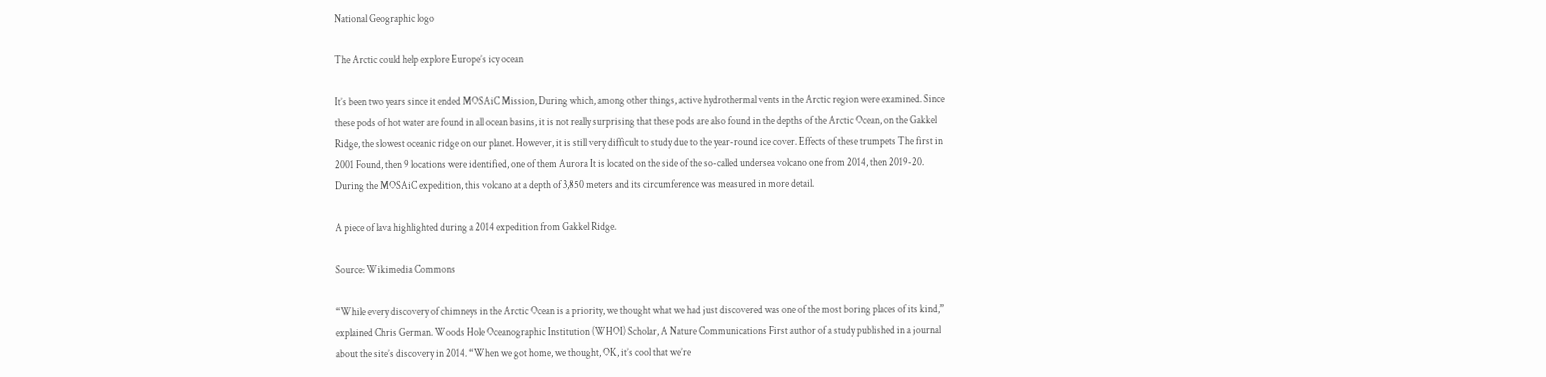National Geographic logo

The Arctic could help explore Europe’s icy ocean

It’s been two years since it ended MOSAiC Mission, During which, among other things, active hydrothermal vents in the Arctic region were examined. Since these pods of hot water are found in all ocean basins, it is not really surprising that these pods are also found in the depths of the Arctic Ocean, on the Gakkel Ridge, the slowest oceanic ridge on our planet. However, it is still very difficult to study due to the year-round ice cover. Effects of these trumpets The first in 2001 Found, then 9 locations were identified, one of them Aurora It is located on the side of the so-called undersea volcano one from 2014, then 2019-20. During the MOSAiC expedition, this volcano at a depth of 3,850 meters and its circumference was measured in more detail.

A piece of lava highlighted during a 2014 expedition from Gakkel Ridge.

Source: Wikimedia Commons

“While every discovery of chimneys in the Arctic Ocean is a priority, we thought what we had just discovered was one of the most boring places of its kind,” explained Chris German. Woods Hole Oceanographic Institution (WHOI) Scholar, A Nature Communications First author of a study published in a journal about the site’s discovery in 2014. “When we got home, we thought, OK, it’s cool that we’re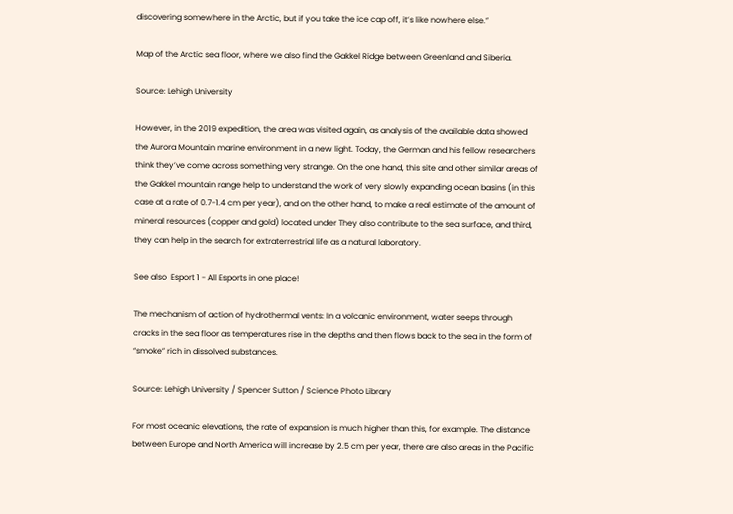discovering somewhere in the Arctic, but if you take the ice cap off, it’s like nowhere else.”

Map of the Arctic sea floor, where we also find the Gakkel Ridge between Greenland and Siberia.

Source: Lehigh University

However, in the 2019 expedition, the area was visited again, as analysis of the available data showed the Aurora Mountain marine environment in a new light. Today, the German and his fellow researchers think they’ve come across something very strange. On the one hand, this site and other similar areas of the Gakkel mountain range help to understand the work of very slowly expanding ocean basins (in this case at a rate of 0.7-1.4 cm per year), and on the other hand, to make a real estimate of the amount of mineral resources (copper and gold) located under They also contribute to the sea surface, and third, they can help in the search for extraterrestrial life as a natural laboratory.

See also  Esport 1 - All Esports in one place!

The mechanism of action of hydrothermal vents: In a volcanic environment, water seeps through cracks in the sea floor as temperatures rise in the depths and then flows back to the sea in the form of “smoke” rich in dissolved substances.

Source: Lehigh University / Spencer Sutton / Science Photo Library

For most oceanic elevations, the rate of expansion is much higher than this, for example. The distance between Europe and North America will increase by 2.5 cm per year, there are also areas in the Pacific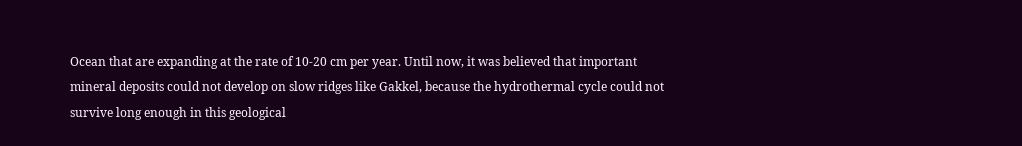Ocean that are expanding at the rate of 10-20 cm per year. Until now, it was believed that important mineral deposits could not develop on slow ridges like Gakkel, because the hydrothermal cycle could not survive long enough in this geological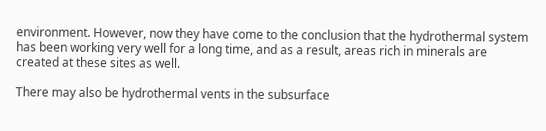environment. However, now they have come to the conclusion that the hydrothermal system has been working very well for a long time, and as a result, areas rich in minerals are created at these sites as well.

There may also be hydrothermal vents in the subsurface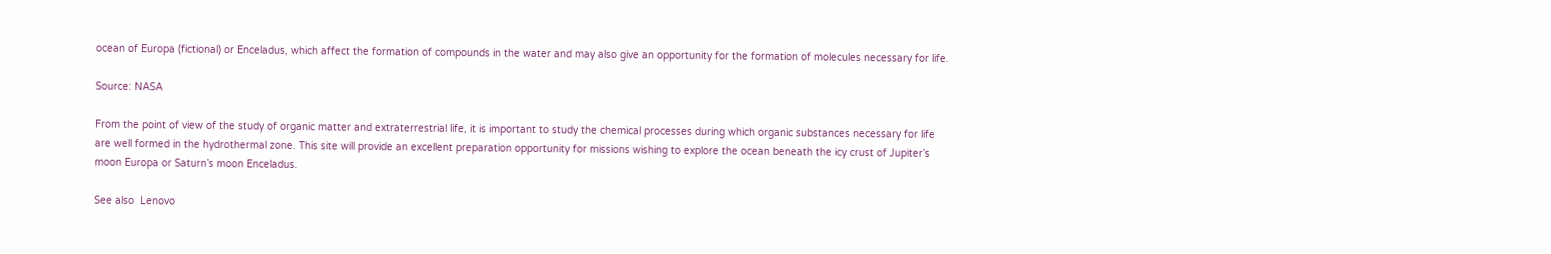ocean of Europa (fictional) or Enceladus, which affect the formation of compounds in the water and may also give an opportunity for the formation of molecules necessary for life.

Source: NASA

From the point of view of the study of organic matter and extraterrestrial life, it is important to study the chemical processes during which organic substances necessary for life are well formed in the hydrothermal zone. This site will provide an excellent preparation opportunity for missions wishing to explore the ocean beneath the icy crust of Jupiter’s moon Europa or Saturn’s moon Enceladus.

See also  Lenovo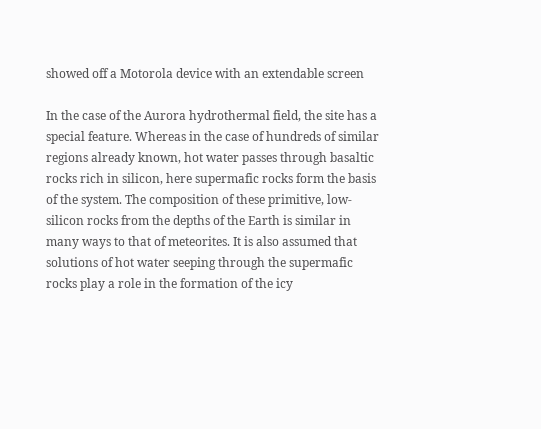showed off a Motorola device with an extendable screen

In the case of the Aurora hydrothermal field, the site has a special feature. Whereas in the case of hundreds of similar regions already known, hot water passes through basaltic rocks rich in silicon, here supermafic rocks form the basis of the system. The composition of these primitive, low-silicon rocks from the depths of the Earth is similar in many ways to that of meteorites. It is also assumed that solutions of hot water seeping through the supermafic rocks play a role in the formation of the icy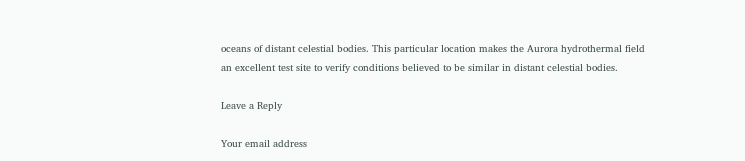oceans of distant celestial bodies. This particular location makes the Aurora hydrothermal field an excellent test site to verify conditions believed to be similar in distant celestial bodies.

Leave a Reply

Your email address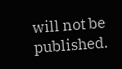will not be published.